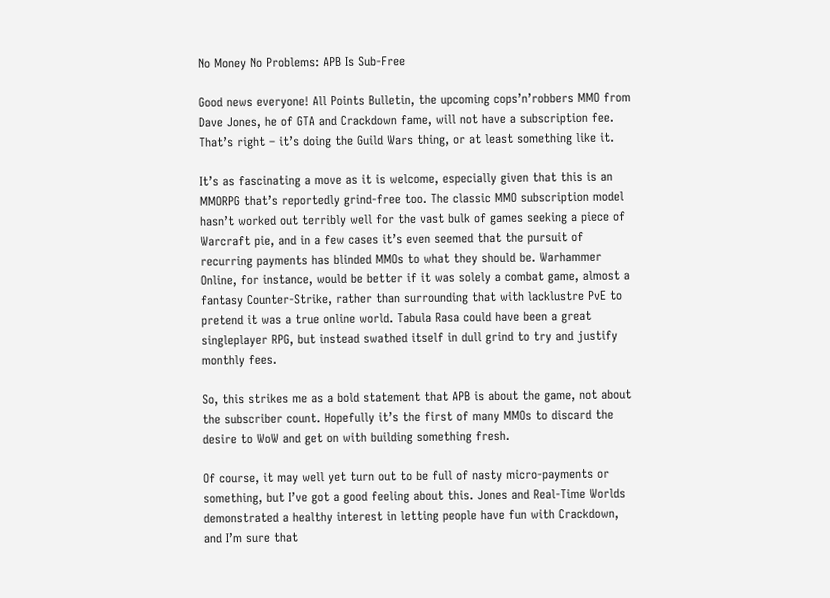No Money No Problems: APB Is Sub-Free

Good news everyone! All Points Bulletin, the upcoming cops’n’robbers MMO from Dave Jones, he of GTA and Crackdown fame, will not have a subscription fee. That’s right – it’s doing the Guild Wars thing, or at least something like it.

It’s as fascinating a move as it is welcome, especially given that this is an MMORPG that’s reportedly grind-free too. The classic MMO subscription model hasn’t worked out terribly well for the vast bulk of games seeking a piece of Warcraft pie, and in a few cases it’s even seemed that the pursuit of recurring payments has blinded MMOs to what they should be. Warhammer Online, for instance, would be better if it was solely a combat game, almost a fantasy Counter-Strike, rather than surrounding that with lacklustre PvE to pretend it was a true online world. Tabula Rasa could have been a great singleplayer RPG, but instead swathed itself in dull grind to try and justify monthly fees.

So, this strikes me as a bold statement that APB is about the game, not about the subscriber count. Hopefully it’s the first of many MMOs to discard the desire to WoW and get on with building something fresh.

Of course, it may well yet turn out to be full of nasty micro-payments or something, but I’ve got a good feeling about this. Jones and Real-Time Worlds demonstrated a healthy interest in letting people have fun with Crackdown, and I’m sure that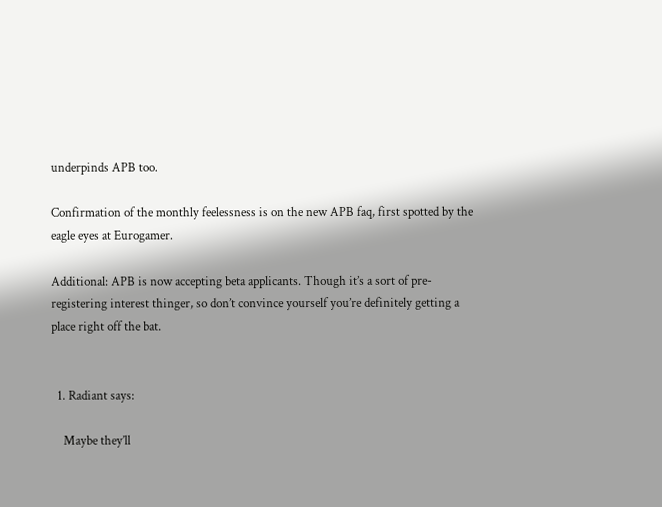underpinds APB too.

Confirmation of the monthly feelessness is on the new APB faq, first spotted by the eagle eyes at Eurogamer.

Additional: APB is now accepting beta applicants. Though it’s a sort of pre-registering interest thinger, so don’t convince yourself you’re definitely getting a place right off the bat.


  1. Radiant says:

    Maybe they’ll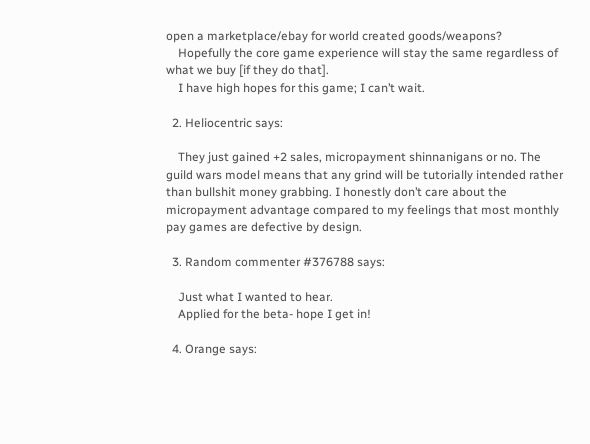open a marketplace/ebay for world created goods/weapons?
    Hopefully the core game experience will stay the same regardless of what we buy [if they do that].
    I have high hopes for this game; I can’t wait.

  2. Heliocentric says:

    They just gained +2 sales, micropayment shinnanigans or no. The guild wars model means that any grind will be tutorially intended rather than bullshit money grabbing. I honestly don’t care about the micropayment advantage compared to my feelings that most monthly pay games are defective by design.

  3. Random commenter #376788 says:

    Just what I wanted to hear.
    Applied for the beta- hope I get in!

  4. Orange says: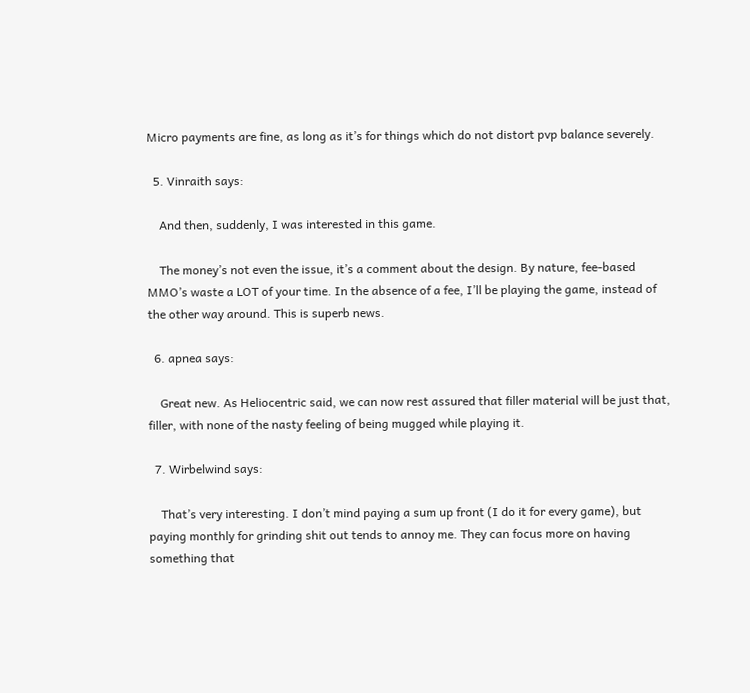Micro payments are fine, as long as it’s for things which do not distort pvp balance severely.

  5. Vinraith says:

    And then, suddenly, I was interested in this game.

    The money’s not even the issue, it’s a comment about the design. By nature, fee-based MMO’s waste a LOT of your time. In the absence of a fee, I’ll be playing the game, instead of the other way around. This is superb news.

  6. apnea says:

    Great new. As Heliocentric said, we can now rest assured that filler material will be just that, filler, with none of the nasty feeling of being mugged while playing it.

  7. Wirbelwind says:

    That’s very interesting. I don’t mind paying a sum up front (I do it for every game), but paying monthly for grinding shit out tends to annoy me. They can focus more on having something that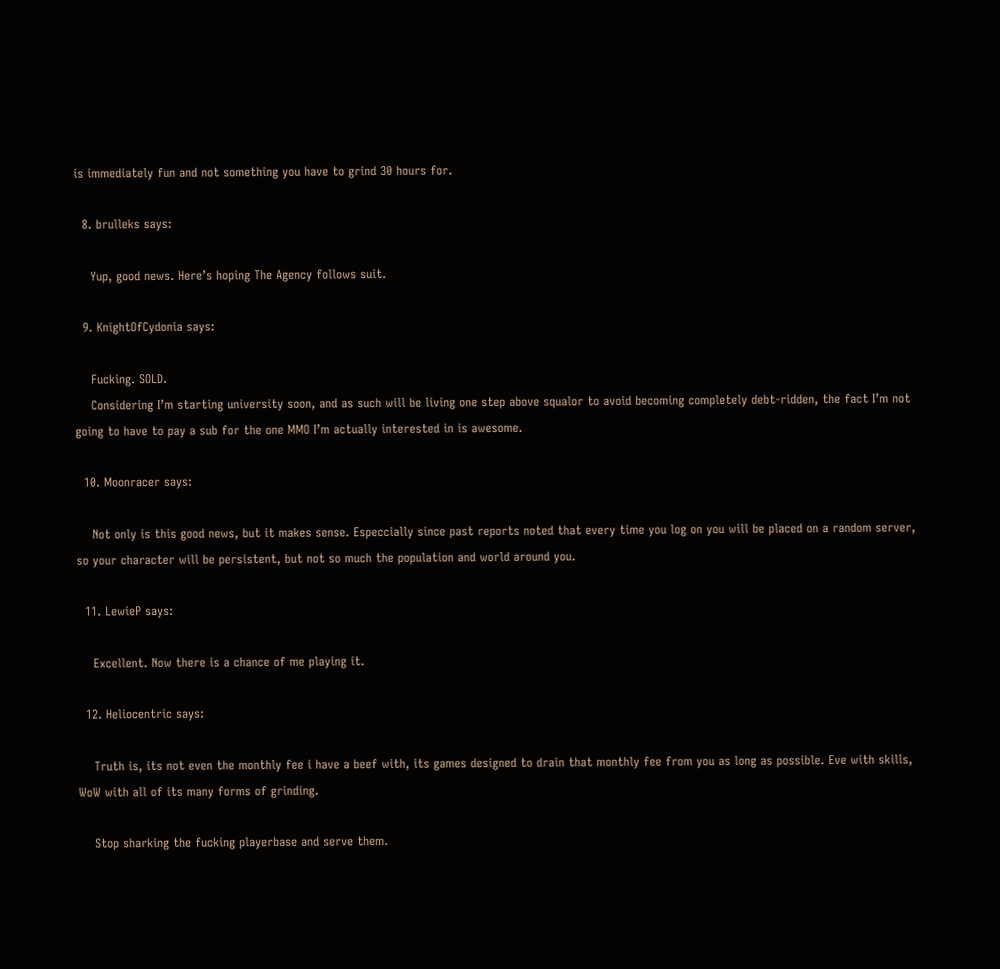is immediately fun and not something you have to grind 30 hours for.

  8. brulleks says:

    Yup, good news. Here’s hoping The Agency follows suit.

  9. KnightOfCydonia says:

    Fucking. SOLD.
    Considering I’m starting university soon, and as such will be living one step above squalor to avoid becoming completely debt-ridden, the fact I’m not going to have to pay a sub for the one MMO I’m actually interested in is awesome.

  10. Moonracer says:

    Not only is this good news, but it makes sense. Especcially since past reports noted that every time you log on you will be placed on a random server, so your character will be persistent, but not so much the population and world around you.

  11. LewieP says:

    Excellent. Now there is a chance of me playing it.

  12. Heliocentric says:

    Truth is, its not even the monthly fee i have a beef with, its games designed to drain that monthly fee from you as long as possible. Eve with skills, WoW with all of its many forms of grinding.

    Stop sharking the fucking playerbase and serve them.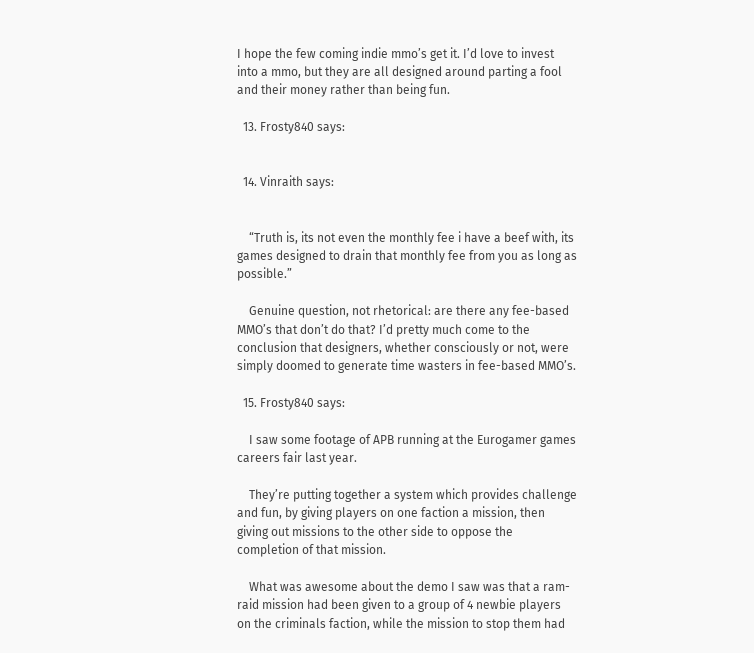I hope the few coming indie mmo’s get it. I’d love to invest into a mmo, but they are all designed around parting a fool and their money rather than being fun.

  13. Frosty840 says:


  14. Vinraith says:


    “Truth is, its not even the monthly fee i have a beef with, its games designed to drain that monthly fee from you as long as possible.”

    Genuine question, not rhetorical: are there any fee-based MMO’s that don’t do that? I’d pretty much come to the conclusion that designers, whether consciously or not, were simply doomed to generate time wasters in fee-based MMO’s.

  15. Frosty840 says:

    I saw some footage of APB running at the Eurogamer games careers fair last year.

    They’re putting together a system which provides challenge and fun, by giving players on one faction a mission, then giving out missions to the other side to oppose the completion of that mission.

    What was awesome about the demo I saw was that a ram-raid mission had been given to a group of 4 newbie players on the criminals faction, while the mission to stop them had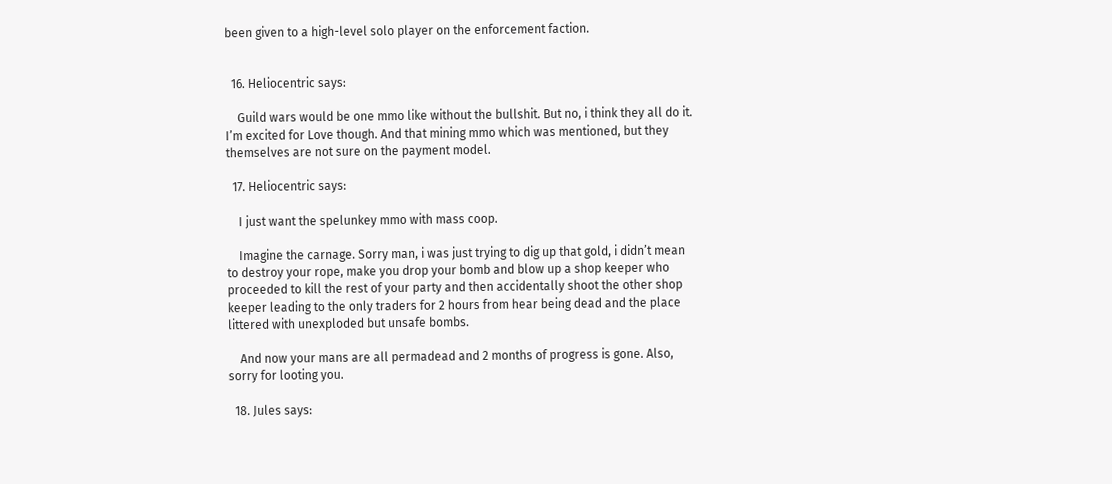been given to a high-level solo player on the enforcement faction.


  16. Heliocentric says:

    Guild wars would be one mmo like without the bullshit. But no, i think they all do it. I’m excited for Love though. And that mining mmo which was mentioned, but they themselves are not sure on the payment model.

  17. Heliocentric says:

    I just want the spelunkey mmo with mass coop.

    Imagine the carnage. Sorry man, i was just trying to dig up that gold, i didn’t mean to destroy your rope, make you drop your bomb and blow up a shop keeper who proceeded to kill the rest of your party and then accidentally shoot the other shop keeper leading to the only traders for 2 hours from hear being dead and the place littered with unexploded but unsafe bombs.

    And now your mans are all permadead and 2 months of progress is gone. Also, sorry for looting you.

  18. Jules says: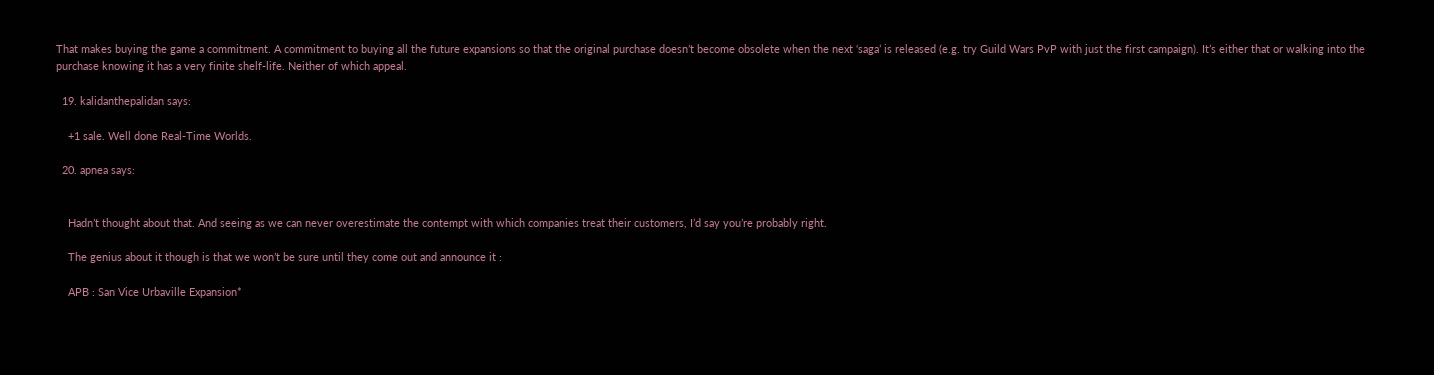That makes buying the game a commitment. A commitment to buying all the future expansions so that the original purchase doesn’t become obsolete when the next ‘saga’ is released (e.g. try Guild Wars PvP with just the first campaign). It’s either that or walking into the purchase knowing it has a very finite shelf-life. Neither of which appeal.

  19. kalidanthepalidan says:

    +1 sale. Well done Real-Time Worlds.

  20. apnea says:


    Hadn’t thought about that. And seeing as we can never overestimate the contempt with which companies treat their customers, I’d say you’re probably right.

    The genius about it though is that we won’t be sure until they come out and announce it :

    APB : San Vice Urbaville Expansion*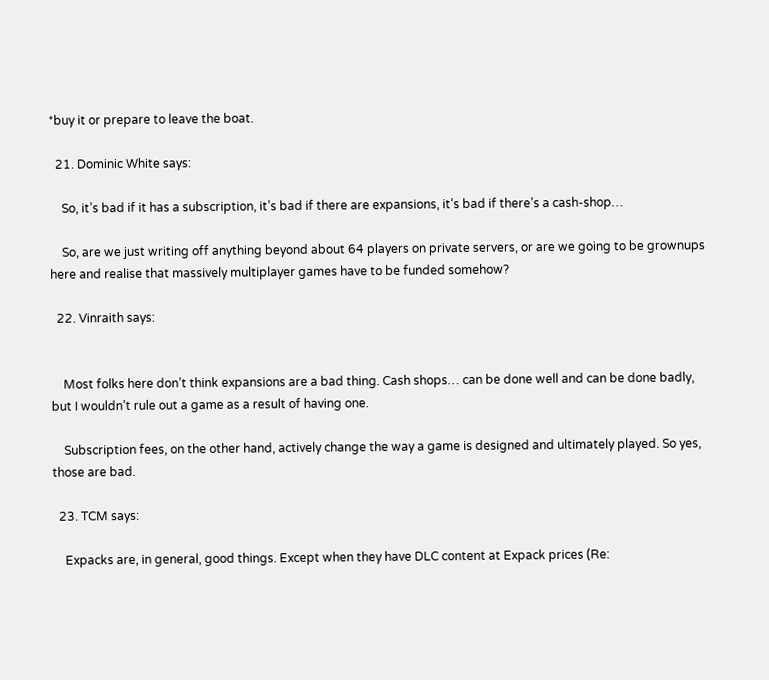*buy it or prepare to leave the boat.

  21. Dominic White says:

    So, it’s bad if it has a subscription, it’s bad if there are expansions, it’s bad if there’s a cash-shop…

    So, are we just writing off anything beyond about 64 players on private servers, or are we going to be grownups here and realise that massively multiplayer games have to be funded somehow?

  22. Vinraith says:


    Most folks here don’t think expansions are a bad thing. Cash shops… can be done well and can be done badly, but I wouldn’t rule out a game as a result of having one.

    Subscription fees, on the other hand, actively change the way a game is designed and ultimately played. So yes, those are bad.

  23. TCM says:

    Expacks are, in general, good things. Except when they have DLC content at Expack prices (Re: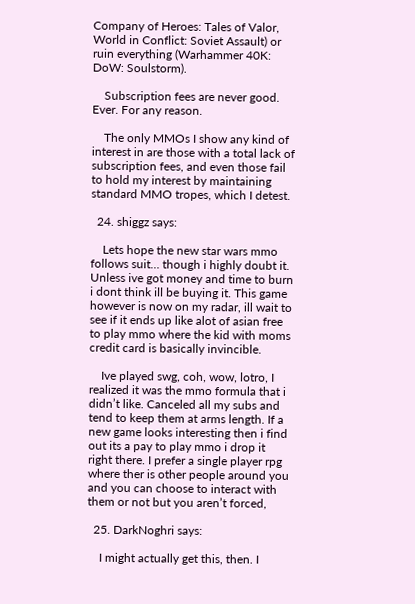Company of Heroes: Tales of Valor, World in Conflict: Soviet Assault) or ruin everything (Warhammer 40K: DoW: Soulstorm).

    Subscription fees are never good. Ever. For any reason.

    The only MMOs I show any kind of interest in are those with a total lack of subscription fees, and even those fail to hold my interest by maintaining standard MMO tropes, which I detest.

  24. shiggz says:

    Lets hope the new star wars mmo follows suit… though i highly doubt it. Unless ive got money and time to burn i dont think ill be buying it. This game however is now on my radar, ill wait to see if it ends up like alot of asian free to play mmo where the kid with moms credit card is basically invincible.

    Ive played swg, coh, wow, lotro, I realized it was the mmo formula that i didn’t like. Canceled all my subs and tend to keep them at arms length. If a new game looks interesting then i find out its a pay to play mmo i drop it right there. I prefer a single player rpg where ther is other people around you and you can choose to interact with them or not but you aren’t forced,

  25. DarkNoghri says:

    I might actually get this, then. I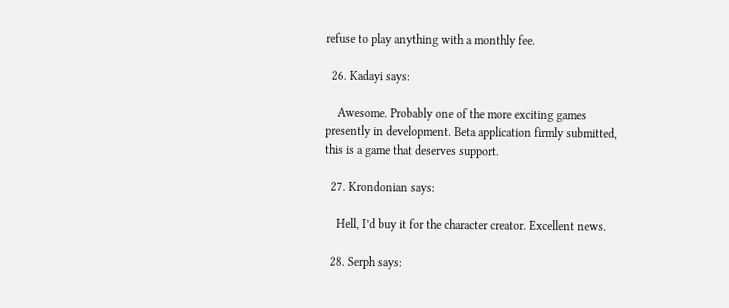refuse to play anything with a monthly fee.

  26. Kadayi says:

    Awesome. Probably one of the more exciting games presently in development. Beta application firmly submitted, this is a game that deserves support.

  27. Krondonian says:

    Hell, I’d buy it for the character creator. Excellent news.

  28. Serph says: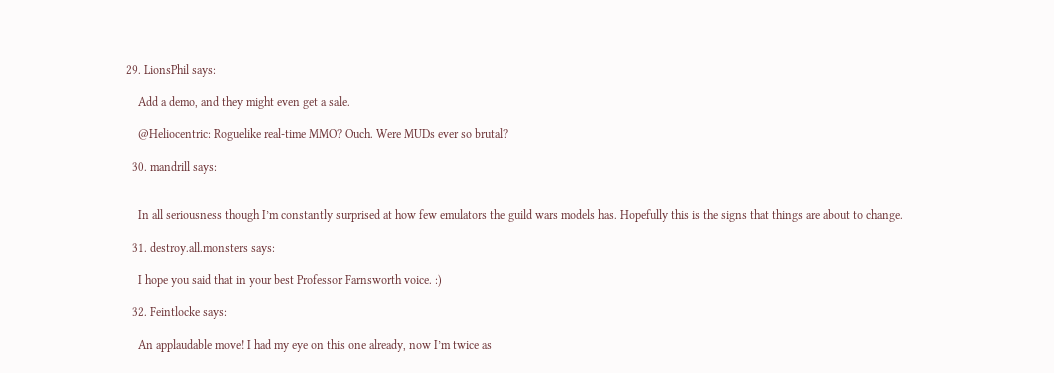29. LionsPhil says:

    Add a demo, and they might even get a sale.

    @Heliocentric: Roguelike real-time MMO? Ouch. Were MUDs ever so brutal?

  30. mandrill says:


    In all seriousness though I’m constantly surprised at how few emulators the guild wars models has. Hopefully this is the signs that things are about to change.

  31. destroy.all.monsters says:

    I hope you said that in your best Professor Farnsworth voice. :)

  32. Feintlocke says:

    An applaudable move! I had my eye on this one already, now I’m twice as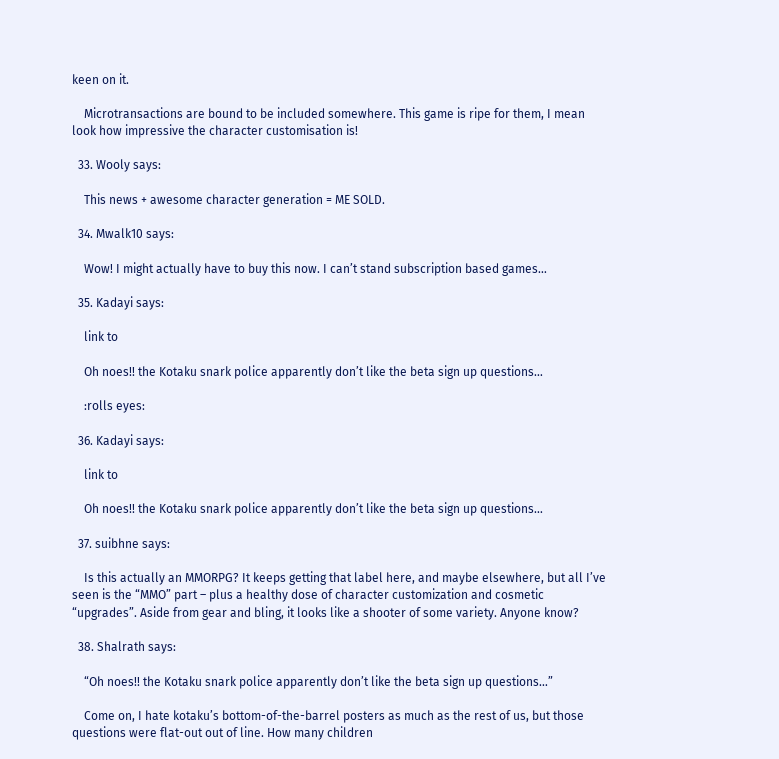keen on it.

    Microtransactions are bound to be included somewhere. This game is ripe for them, I mean look how impressive the character customisation is!

  33. Wooly says:

    This news + awesome character generation = ME SOLD.

  34. Mwalk10 says:

    Wow! I might actually have to buy this now. I can’t stand subscription based games…

  35. Kadayi says:

    link to

    Oh noes!! the Kotaku snark police apparently don’t like the beta sign up questions…

    :rolls eyes:

  36. Kadayi says:

    link to

    Oh noes!! the Kotaku snark police apparently don’t like the beta sign up questions…

  37. suibhne says:

    Is this actually an MMORPG? It keeps getting that label here, and maybe elsewhere, but all I’ve seen is the “MMO” part – plus a healthy dose of character customization and cosmetic “upgrades”. Aside from gear and bling, it looks like a shooter of some variety. Anyone know?

  38. Shalrath says:

    “Oh noes!! the Kotaku snark police apparently don’t like the beta sign up questions…”

    Come on, I hate kotaku’s bottom-of-the-barrel posters as much as the rest of us, but those questions were flat-out out of line. How many children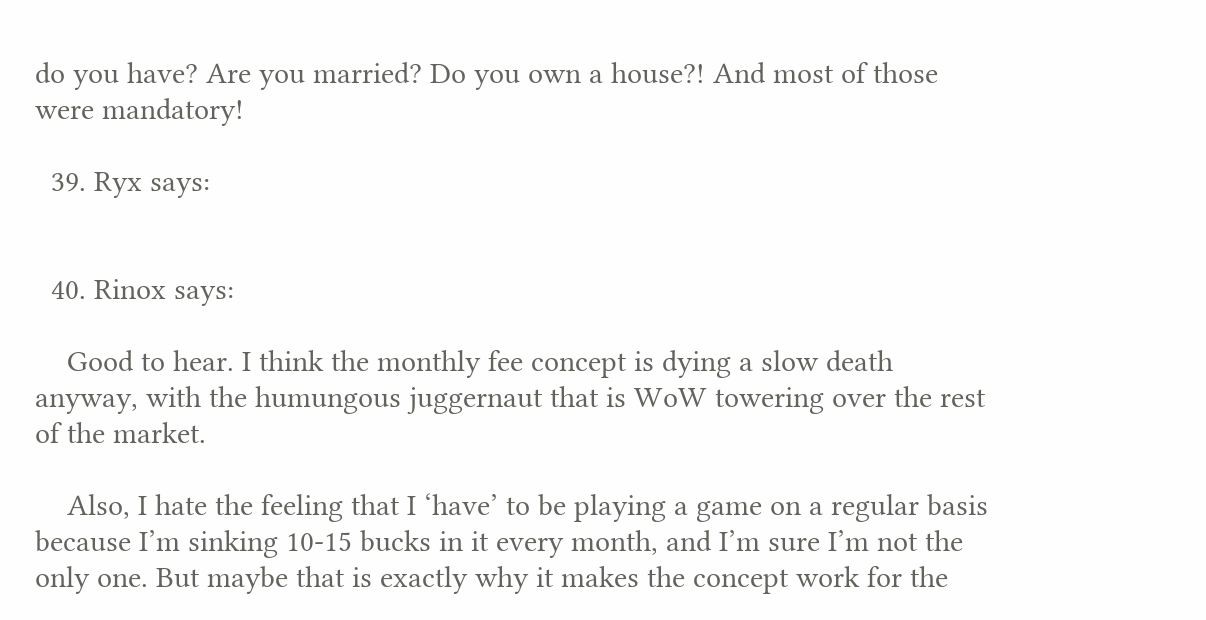do you have? Are you married? Do you own a house?! And most of those were mandatory!

  39. Ryx says:


  40. Rinox says:

    Good to hear. I think the monthly fee concept is dying a slow death anyway, with the humungous juggernaut that is WoW towering over the rest of the market.

    Also, I hate the feeling that I ‘have’ to be playing a game on a regular basis because I’m sinking 10-15 bucks in it every month, and I’m sure I’m not the only one. But maybe that is exactly why it makes the concept work for the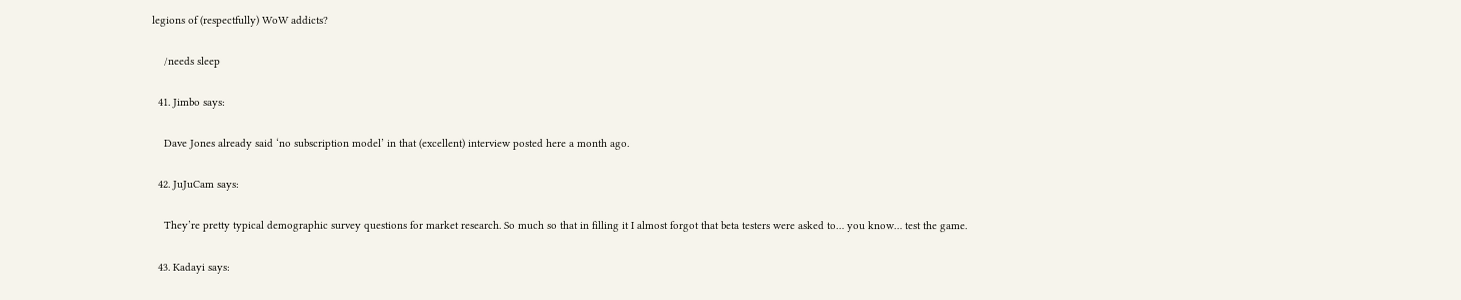legions of (respectfully) WoW addicts?

    /needs sleep

  41. Jimbo says:

    Dave Jones already said ‘no subscription model’ in that (excellent) interview posted here a month ago.

  42. JuJuCam says:

    They’re pretty typical demographic survey questions for market research. So much so that in filling it I almost forgot that beta testers were asked to… you know… test the game.

  43. Kadayi says: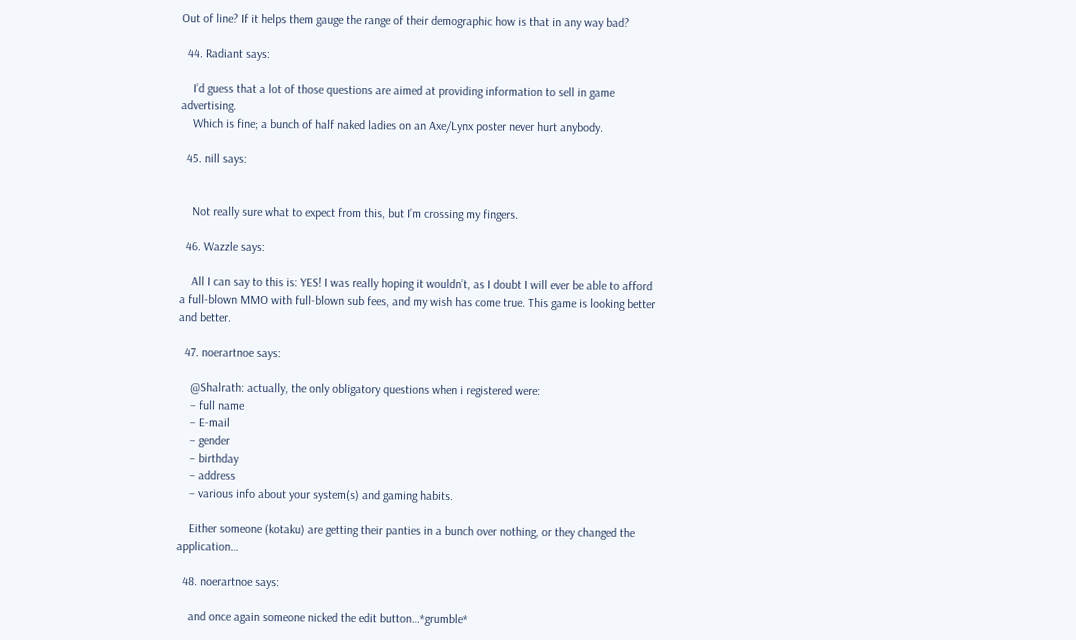Out of line? If it helps them gauge the range of their demographic how is that in any way bad?

  44. Radiant says:

    I’d guess that a lot of those questions are aimed at providing information to sell in game advertising.
    Which is fine; a bunch of half naked ladies on an Axe/Lynx poster never hurt anybody.

  45. nill says:


    Not really sure what to expect from this, but I’m crossing my fingers.

  46. Wazzle says:

    All I can say to this is: YES! I was really hoping it wouldn’t, as I doubt I will ever be able to afford a full-blown MMO with full-blown sub fees, and my wish has come true. This game is looking better and better.

  47. noerartnoe says:

    @Shalrath: actually, the only obligatory questions when i registered were:
    – full name
    – E-mail
    – gender
    – birthday
    – address
    – various info about your system(s) and gaming habits.

    Either someone (kotaku) are getting their panties in a bunch over nothing, or they changed the application…

  48. noerartnoe says:

    and once again someone nicked the edit button…*grumble*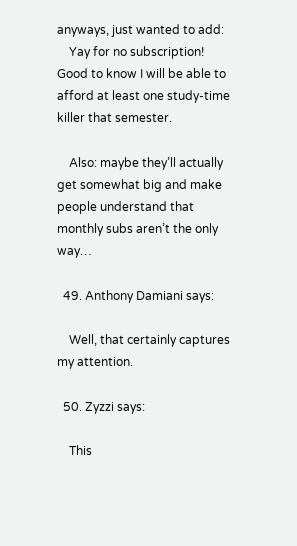anyways, just wanted to add:
    Yay for no subscription! Good to know I will be able to afford at least one study-time killer that semester.

    Also: maybe they’ll actually get somewhat big and make people understand that monthly subs aren’t the only way…

  49. Anthony Damiani says:

    Well, that certainly captures my attention.

  50. Zyzzi says:

    This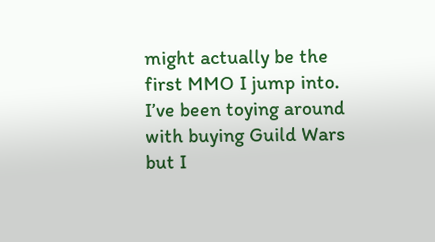might actually be the first MMO I jump into. I’ve been toying around with buying Guild Wars but I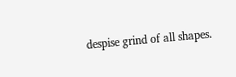despise grind of all shapes.